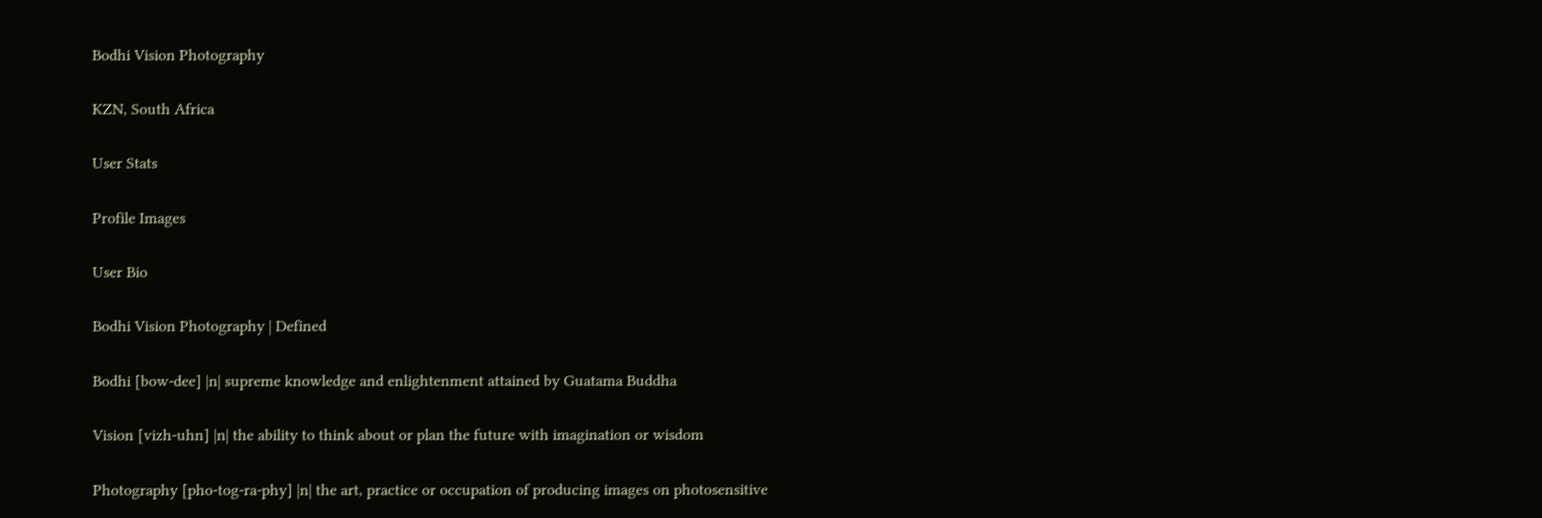Bodhi Vision Photography

KZN, South Africa

User Stats

Profile Images

User Bio

Bodhi Vision Photography | Defined

Bodhi [bow-dee] |n| supreme knowledge and enlightenment attained by Guatama Buddha

Vision [vizh-uhn] |n| the ability to think about or plan the future with imagination or wisdom

Photography [pho-tog-ra-phy] |n| the art, practice or occupation of producing images on photosensitive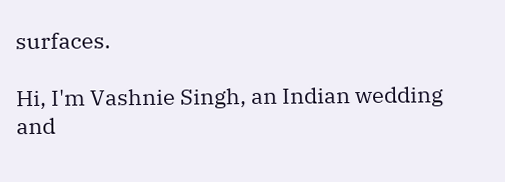surfaces.

Hi, I'm Vashnie Singh, an Indian wedding and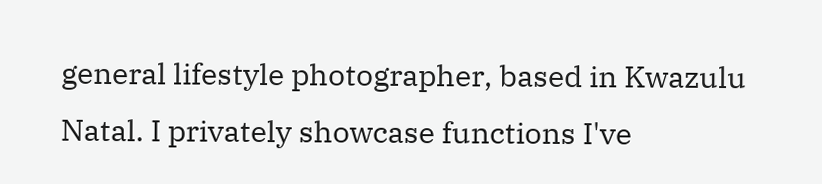general lifestyle photographer, based in Kwazulu Natal. I privately showcase functions I've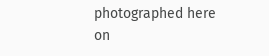photographed here on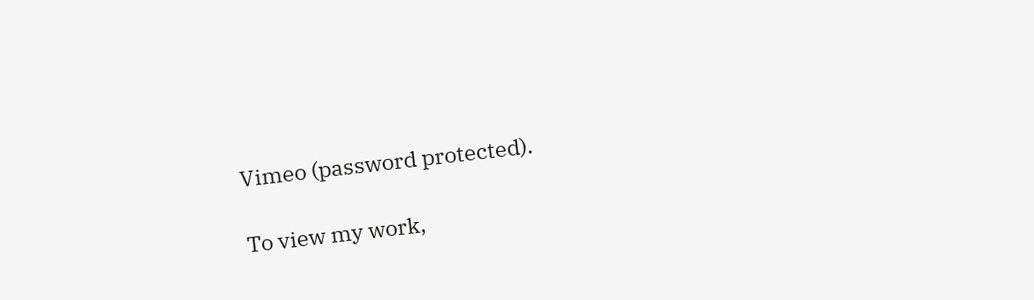Vimeo (password protected).

To view my work,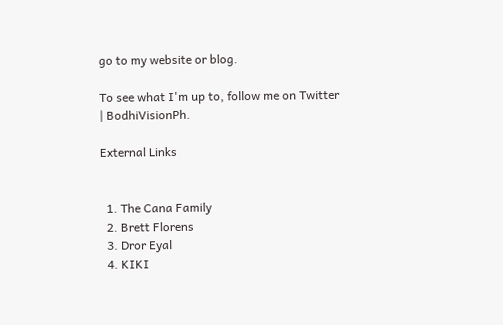go to my website or blog.

To see what I'm up to, follow me on Twitter | BodhiVisionPh.

External Links


  1. The Cana Family
  2. Brett Florens
  3. Dror Eyal
  4. KIKI